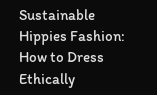Sustainable Hippies Fashion: How to Dress Ethically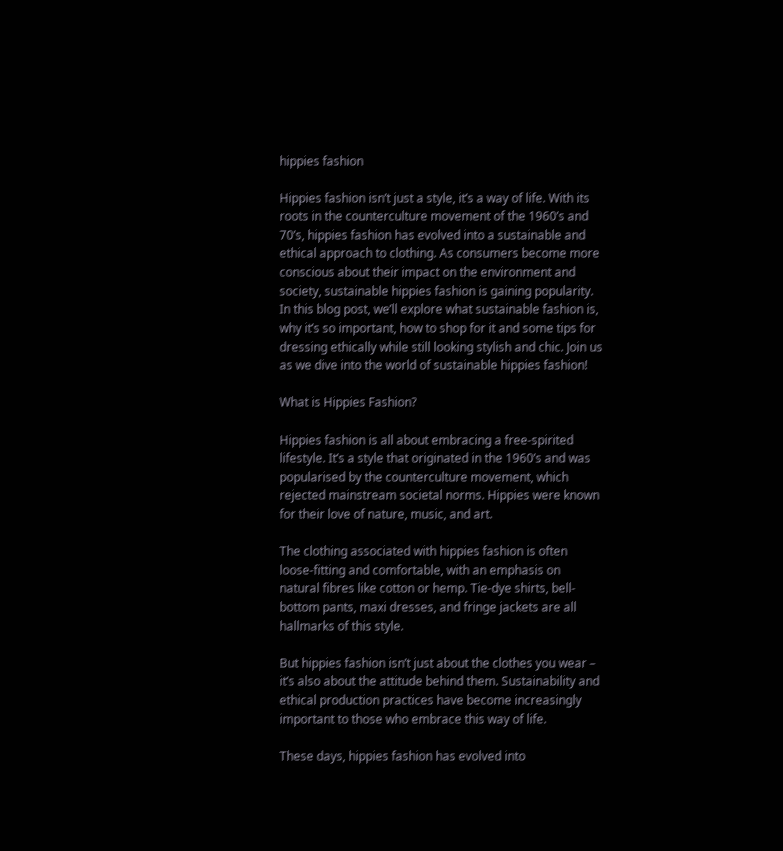hippies fashion

Hippies fashion isn’t just a style, it’s a way of life. With its roots in the counterculture movement of the 1960’s and 70’s, hippies fashion has evolved into a sustainable and ethical approach to clothing. As consumers become more conscious about their impact on the environment and society, sustainable hippies fashion is gaining popularity. In this blog post, we’ll explore what sustainable fashion is, why it’s so important, how to shop for it and some tips for dressing ethically while still looking stylish and chic. Join us as we dive into the world of sustainable hippies fashion!

What is Hippies Fashion?

Hippies fashion is all about embracing a free-spirited lifestyle. It’s a style that originated in the 1960’s and was popularised by the counterculture movement, which rejected mainstream societal norms. Hippies were known for their love of nature, music, and art.

The clothing associated with hippies fashion is often loose-fitting and comfortable, with an emphasis on natural fibres like cotton or hemp. Tie-dye shirts, bell-bottom pants, maxi dresses, and fringe jackets are all hallmarks of this style.

But hippies fashion isn’t just about the clothes you wear – it’s also about the attitude behind them. Sustainability and ethical production practices have become increasingly important to those who embrace this way of life.

These days, hippies fashion has evolved into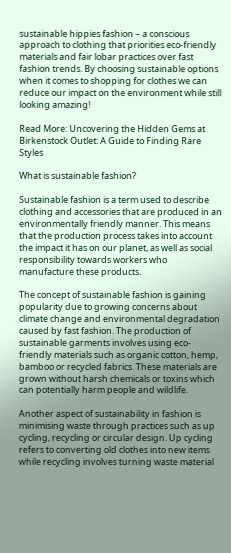sustainable hippies fashion – a conscious approach to clothing that priorities eco-friendly materials and fair lobar practices over fast fashion trends. By choosing sustainable options when it comes to shopping for clothes we can reduce our impact on the environment while still looking amazing!

Read More: Uncovering the Hidden Gems at Birkenstock Outlet: A Guide to Finding Rare Styles

What is sustainable fashion?

Sustainable fashion is a term used to describe clothing and accessories that are produced in an environmentally friendly manner. This means that the production process takes into account the impact it has on our planet, as well as social responsibility towards workers who manufacture these products.

The concept of sustainable fashion is gaining popularity due to growing concerns about climate change and environmental degradation caused by fast fashion. The production of sustainable garments involves using eco-friendly materials such as organic cotton, hemp, bamboo or recycled fabrics. These materials are grown without harsh chemicals or toxins which can potentially harm people and wildlife.

Another aspect of sustainability in fashion is minimising waste through practices such as up cycling, recycling or circular design. Up cycling refers to converting old clothes into new items while recycling involves turning waste material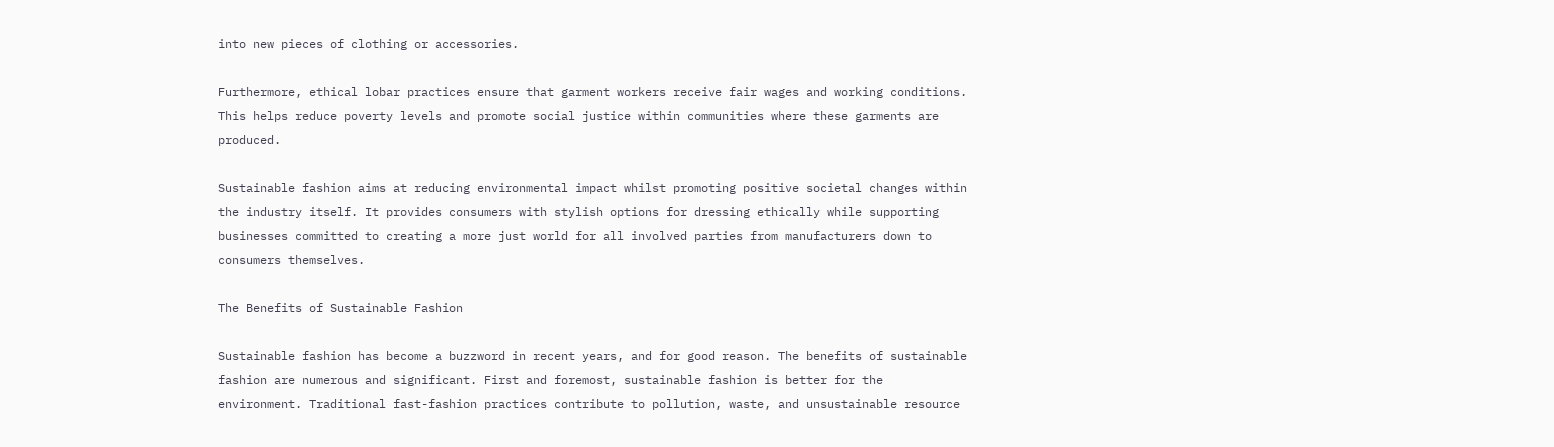into new pieces of clothing or accessories.

Furthermore, ethical lobar practices ensure that garment workers receive fair wages and working conditions. This helps reduce poverty levels and promote social justice within communities where these garments are produced.

Sustainable fashion aims at reducing environmental impact whilst promoting positive societal changes within the industry itself. It provides consumers with stylish options for dressing ethically while supporting businesses committed to creating a more just world for all involved parties from manufacturers down to consumers themselves.

The Benefits of Sustainable Fashion

Sustainable fashion has become a buzzword in recent years, and for good reason. The benefits of sustainable fashion are numerous and significant. First and foremost, sustainable fashion is better for the environment. Traditional fast-fashion practices contribute to pollution, waste, and unsustainable resource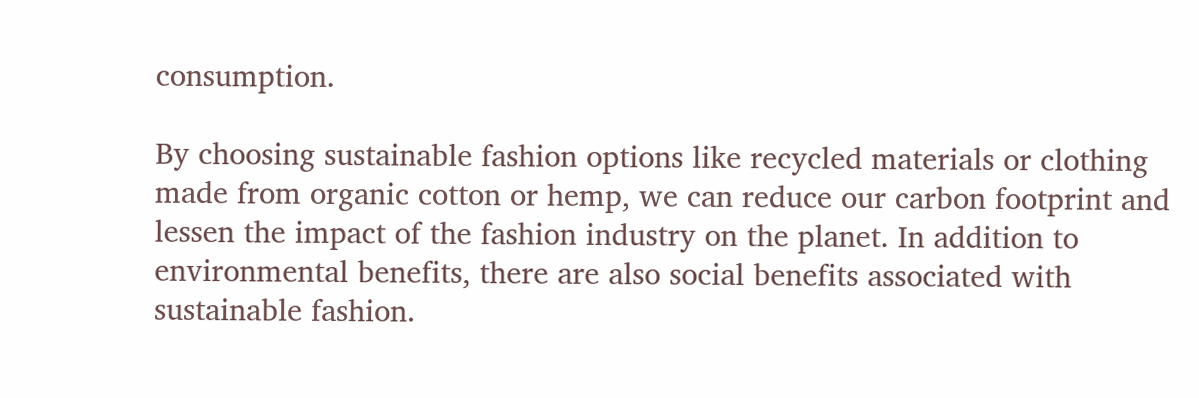consumption.

By choosing sustainable fashion options like recycled materials or clothing made from organic cotton or hemp, we can reduce our carbon footprint and lessen the impact of the fashion industry on the planet. In addition to environmental benefits, there are also social benefits associated with sustainable fashion.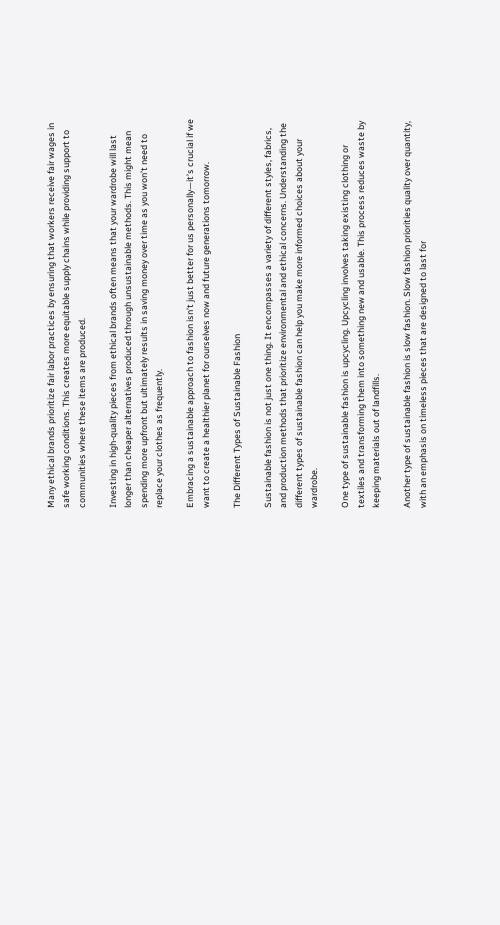Many ethical brands prioritize fair labor practices by ensuring that workers receive fair wages in safe working conditions. This creates more equitable supply chains while providing support to communities where these items are produced.

Investing in high-quality pieces from ethical brands often means that your wardrobe will last longer than cheaper alternatives produced through unsustainable methods. This might mean spending more upfront but ultimately results in saving money over time as you won’t need to replace your clothes as frequently.

Embracing a sustainable approach to fashion isn’t just better for us personally—it’s crucial if we want to create a healthier planet for ourselves now and future generations tomorrow.

The Different Types of Sustainable Fashion

Sustainable fashion is not just one thing. It encompasses a variety of different styles, fabrics, and production methods that prioritize environmental and ethical concerns. Understanding the different types of sustainable fashion can help you make more informed choices about your wardrobe.

One type of sustainable fashion is upcycling. Upcycling involves taking existing clothing or textiles and transforming them into something new and usable. This process reduces waste by keeping materials out of landfills.

Another type of sustainable fashion is slow fashion. Slow fashion priorities quality over quantity, with an emphasis on timeless pieces that are designed to last for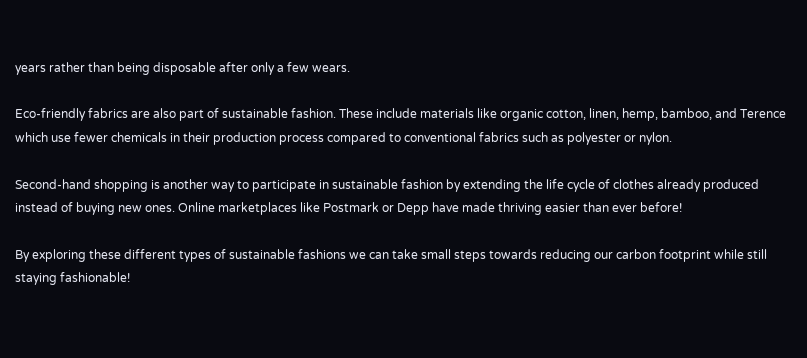years rather than being disposable after only a few wears.

Eco-friendly fabrics are also part of sustainable fashion. These include materials like organic cotton, linen, hemp, bamboo, and Terence which use fewer chemicals in their production process compared to conventional fabrics such as polyester or nylon.

Second-hand shopping is another way to participate in sustainable fashion by extending the life cycle of clothes already produced instead of buying new ones. Online marketplaces like Postmark or Depp have made thriving easier than ever before!

By exploring these different types of sustainable fashions we can take small steps towards reducing our carbon footprint while still staying fashionable!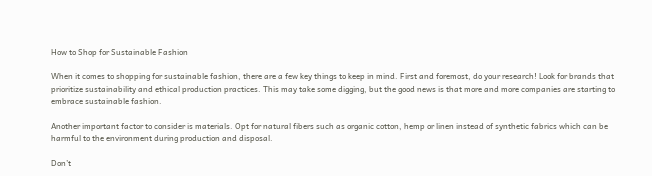How to Shop for Sustainable Fashion

When it comes to shopping for sustainable fashion, there are a few key things to keep in mind. First and foremost, do your research! Look for brands that prioritize sustainability and ethical production practices. This may take some digging, but the good news is that more and more companies are starting to embrace sustainable fashion.

Another important factor to consider is materials. Opt for natural fibers such as organic cotton, hemp or linen instead of synthetic fabrics which can be harmful to the environment during production and disposal.

Don’t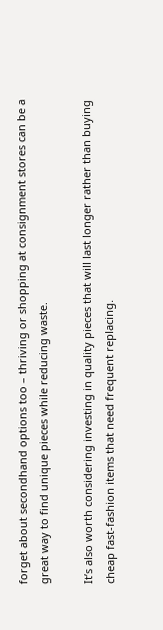forget about secondhand options too – thriving or shopping at consignment stores can be a great way to find unique pieces while reducing waste.

It’s also worth considering investing in quality pieces that will last longer rather than buying cheap fast-fashion items that need frequent replacing.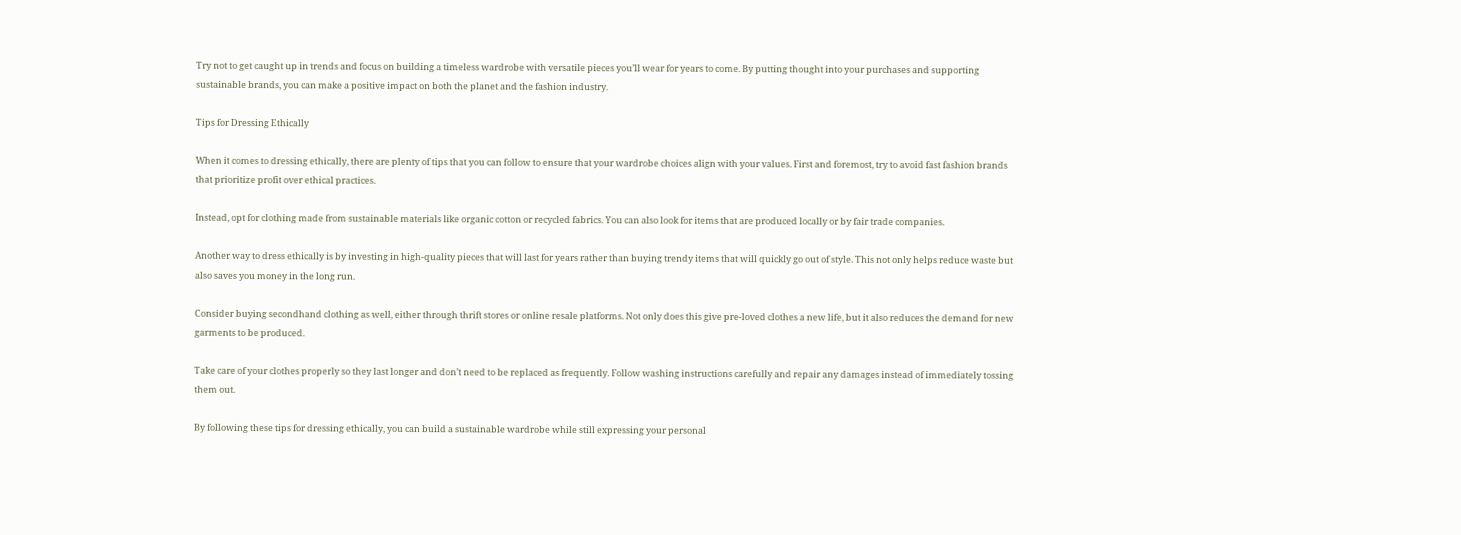Try not to get caught up in trends and focus on building a timeless wardrobe with versatile pieces you’ll wear for years to come. By putting thought into your purchases and supporting sustainable brands, you can make a positive impact on both the planet and the fashion industry.

Tips for Dressing Ethically

When it comes to dressing ethically, there are plenty of tips that you can follow to ensure that your wardrobe choices align with your values. First and foremost, try to avoid fast fashion brands that prioritize profit over ethical practices.

Instead, opt for clothing made from sustainable materials like organic cotton or recycled fabrics. You can also look for items that are produced locally or by fair trade companies.

Another way to dress ethically is by investing in high-quality pieces that will last for years rather than buying trendy items that will quickly go out of style. This not only helps reduce waste but also saves you money in the long run.

Consider buying secondhand clothing as well, either through thrift stores or online resale platforms. Not only does this give pre-loved clothes a new life, but it also reduces the demand for new garments to be produced.

Take care of your clothes properly so they last longer and don’t need to be replaced as frequently. Follow washing instructions carefully and repair any damages instead of immediately tossing them out.

By following these tips for dressing ethically, you can build a sustainable wardrobe while still expressing your personal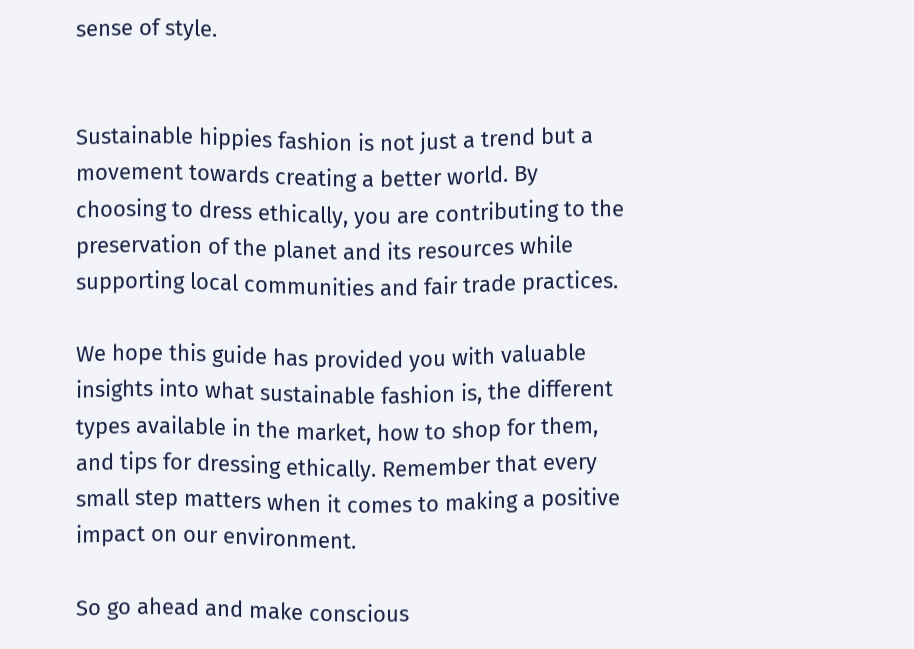sense of style.


Sustainable hippies fashion is not just a trend but a movement towards creating a better world. By choosing to dress ethically, you are contributing to the preservation of the planet and its resources while supporting local communities and fair trade practices.

We hope this guide has provided you with valuable insights into what sustainable fashion is, the different types available in the market, how to shop for them, and tips for dressing ethically. Remember that every small step matters when it comes to making a positive impact on our environment.

So go ahead and make conscious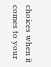choices when it comes to your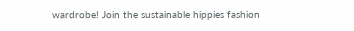wardrobe! Join the sustainable hippies fashion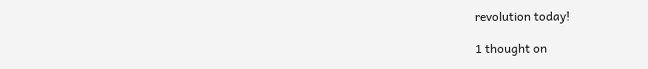revolution today!

1 thought on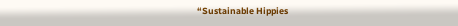“Sustainable Hippies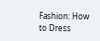Fashion: How to Dress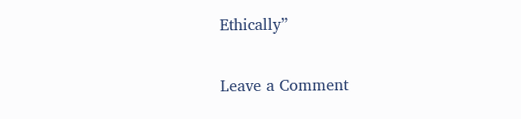Ethically”

Leave a Comment